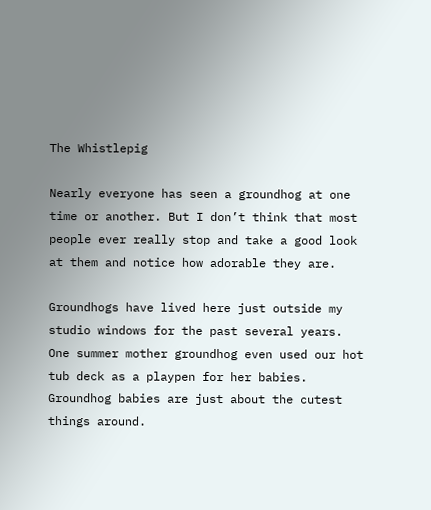The Whistlepig

Nearly everyone has seen a groundhog at one time or another. But I don’t think that most people ever really stop and take a good look at them and notice how adorable they are.

Groundhogs have lived here just outside my studio windows for the past several years. One summer mother groundhog even used our hot tub deck as a playpen for her babies. Groundhog babies are just about the cutest things around.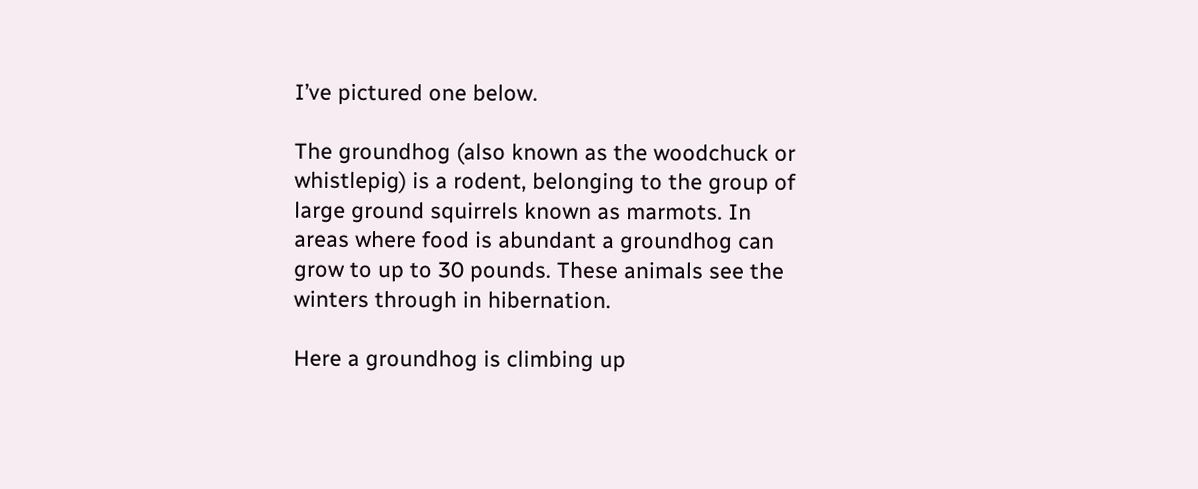I’ve pictured one below.

The groundhog (also known as the woodchuck or whistlepig) is a rodent, belonging to the group of large ground squirrels known as marmots. In areas where food is abundant a groundhog can grow to up to 30 pounds. These animals see the winters through in hibernation.

Here a groundhog is climbing up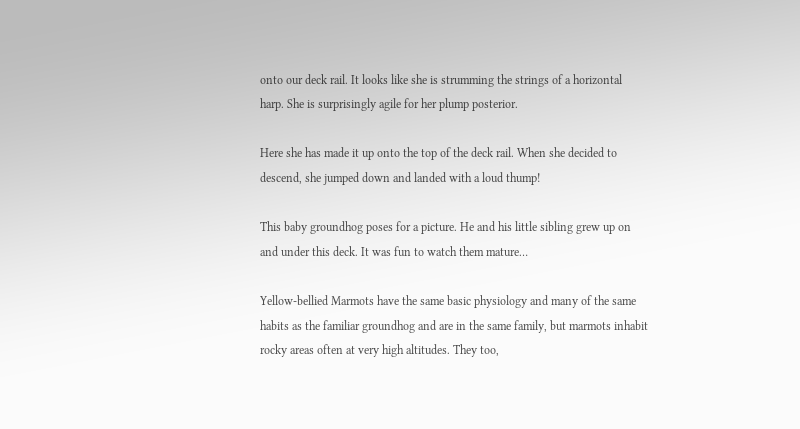onto our deck rail. It looks like she is strumming the strings of a horizontal harp. She is surprisingly agile for her plump posterior.

Here she has made it up onto the top of the deck rail. When she decided to descend, she jumped down and landed with a loud thump!

This baby groundhog poses for a picture. He and his little sibling grew up on and under this deck. It was fun to watch them mature…

Yellow-bellied Marmots have the same basic physiology and many of the same habits as the familiar groundhog and are in the same family, but marmots inhabit rocky areas often at very high altitudes. They too,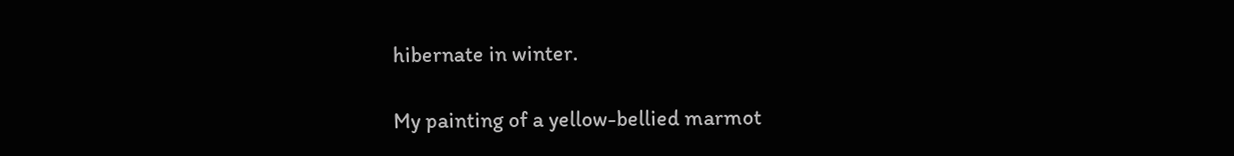hibernate in winter.

My painting of a yellow-bellied marmot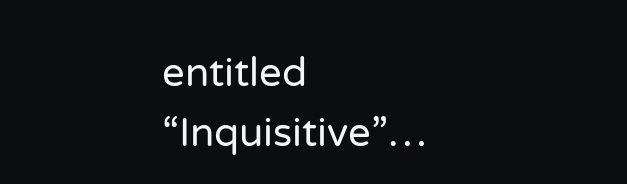entitled “Inquisitive”…